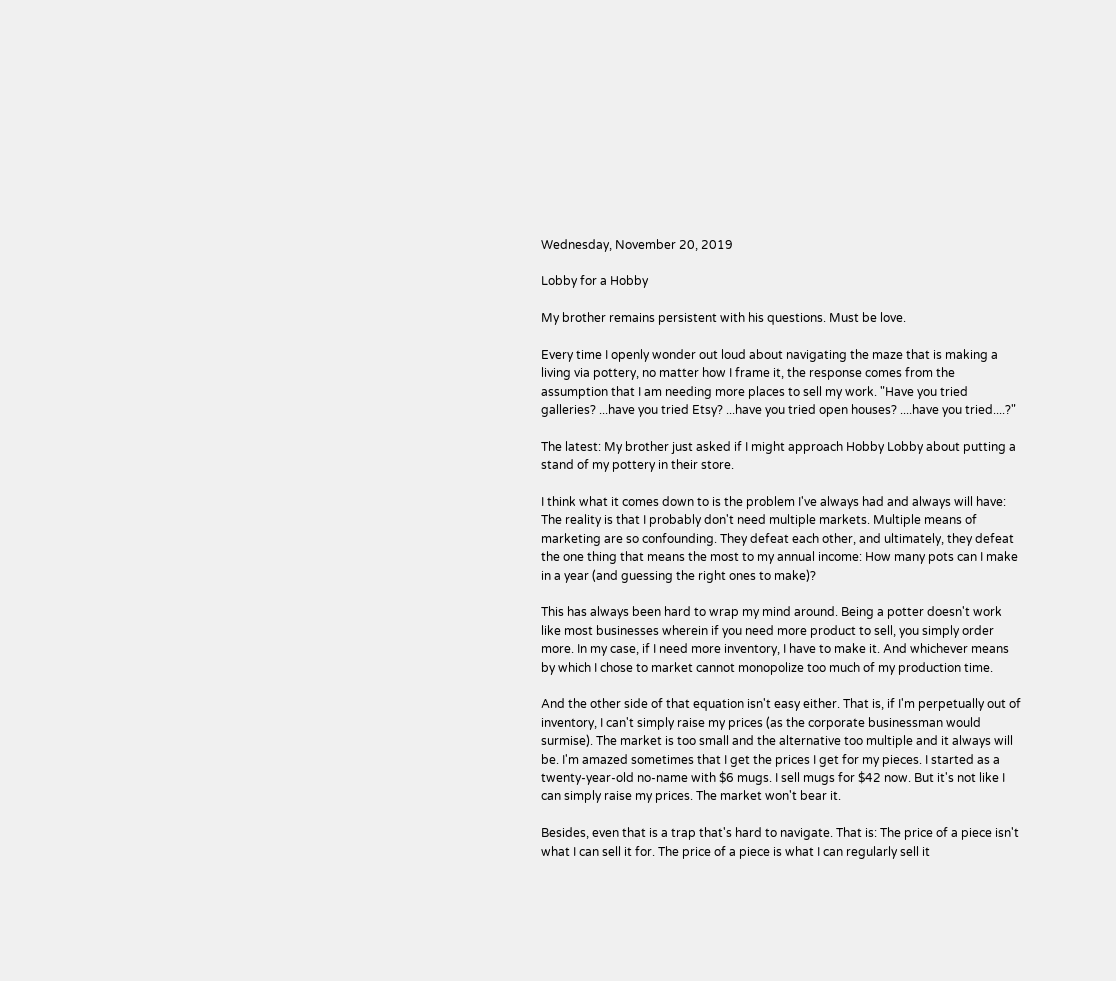Wednesday, November 20, 2019

Lobby for a Hobby

My brother remains persistent with his questions. Must be love.

Every time I openly wonder out loud about navigating the maze that is making a living via pottery, no matter how I frame it, the response comes from the assumption that I am needing more places to sell my work. "Have you tried galleries? ...have you tried Etsy? ...have you tried open houses? ....have you tried....?"

The latest: My brother just asked if I might approach Hobby Lobby about putting a stand of my pottery in their store.

I think what it comes down to is the problem I've always had and always will have: The reality is that I probably don't need multiple markets. Multiple means of marketing are so confounding. They defeat each other, and ultimately, they defeat the one thing that means the most to my annual income: How many pots can I make in a year (and guessing the right ones to make)?

This has always been hard to wrap my mind around. Being a potter doesn't work like most businesses wherein if you need more product to sell, you simply order more. In my case, if I need more inventory, I have to make it. And whichever means by which I chose to market cannot monopolize too much of my production time.

And the other side of that equation isn't easy either. That is, if I'm perpetually out of inventory, I can't simply raise my prices (as the corporate businessman would surmise). The market is too small and the alternative too multiple and it always will be. I'm amazed sometimes that I get the prices I get for my pieces. I started as a twenty-year-old no-name with $6 mugs. I sell mugs for $42 now. But it's not like I can simply raise my prices. The market won't bear it.

Besides, even that is a trap that's hard to navigate. That is: The price of a piece isn't what I can sell it for. The price of a piece is what I can regularly sell it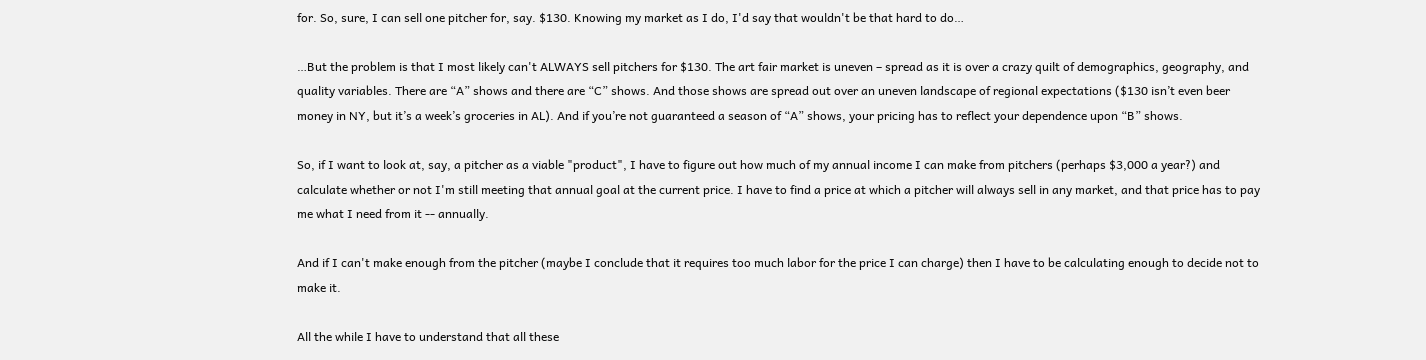for. So, sure, I can sell one pitcher for, say. $130. Knowing my market as I do, I'd say that wouldn't be that hard to do…

…But the problem is that I most likely can't ALWAYS sell pitchers for $130. The art fair market is uneven – spread as it is over a crazy quilt of demographics, geography, and quality variables. There are “A” shows and there are “C” shows. And those shows are spread out over an uneven landscape of regional expectations ($130 isn’t even beer money in NY, but it’s a week’s groceries in AL). And if you’re not guaranteed a season of “A” shows, your pricing has to reflect your dependence upon “B” shows.

So, if I want to look at, say, a pitcher as a viable "product", I have to figure out how much of my annual income I can make from pitchers (perhaps $3,000 a year?) and calculate whether or not I'm still meeting that annual goal at the current price. I have to find a price at which a pitcher will always sell in any market, and that price has to pay me what I need from it -- annually.

And if I can't make enough from the pitcher (maybe I conclude that it requires too much labor for the price I can charge) then I have to be calculating enough to decide not to make it.

All the while I have to understand that all these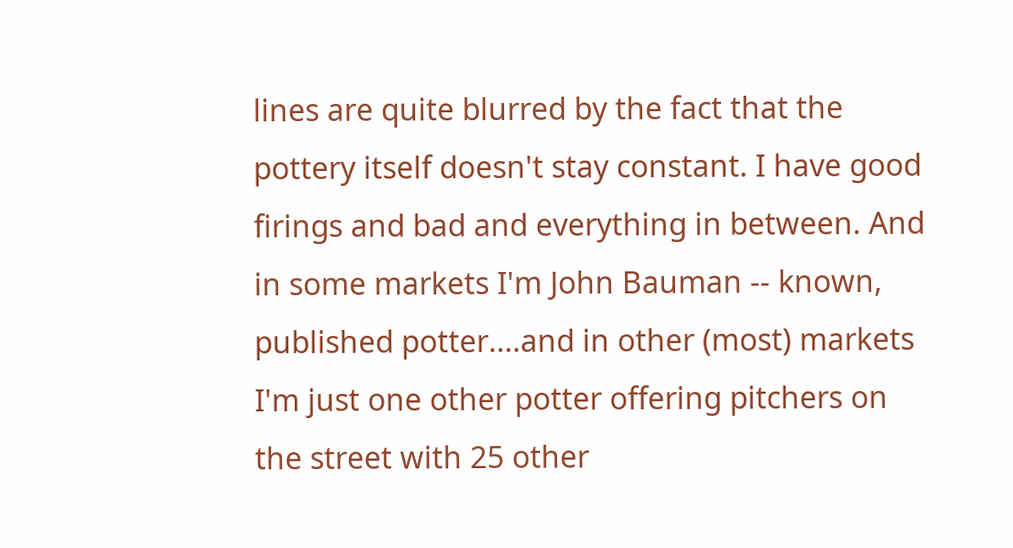lines are quite blurred by the fact that the pottery itself doesn't stay constant. I have good firings and bad and everything in between. And in some markets I'm John Bauman -- known, published potter....and in other (most) markets I'm just one other potter offering pitchers on the street with 25 other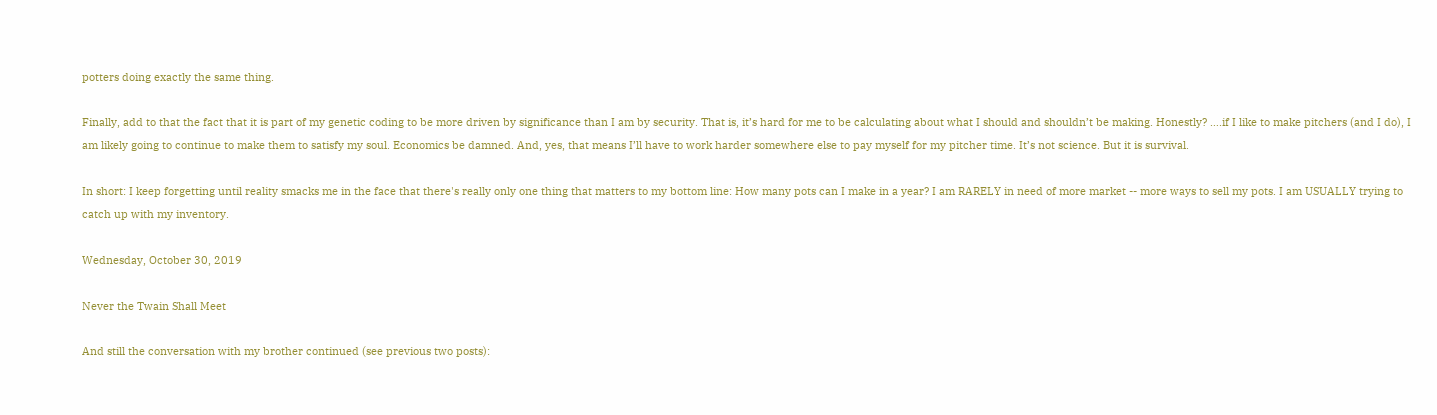potters doing exactly the same thing.

Finally, add to that the fact that it is part of my genetic coding to be more driven by significance than I am by security. That is, it’s hard for me to be calculating about what I should and shouldn’t be making. Honestly? ….if I like to make pitchers (and I do), I am likely going to continue to make them to satisfy my soul. Economics be damned. And, yes, that means I’ll have to work harder somewhere else to pay myself for my pitcher time. It’s not science. But it is survival.

In short: I keep forgetting until reality smacks me in the face that there's really only one thing that matters to my bottom line: How many pots can I make in a year? I am RARELY in need of more market -- more ways to sell my pots. I am USUALLY trying to catch up with my inventory.

Wednesday, October 30, 2019

Never the Twain Shall Meet

And still the conversation with my brother continued (see previous two posts):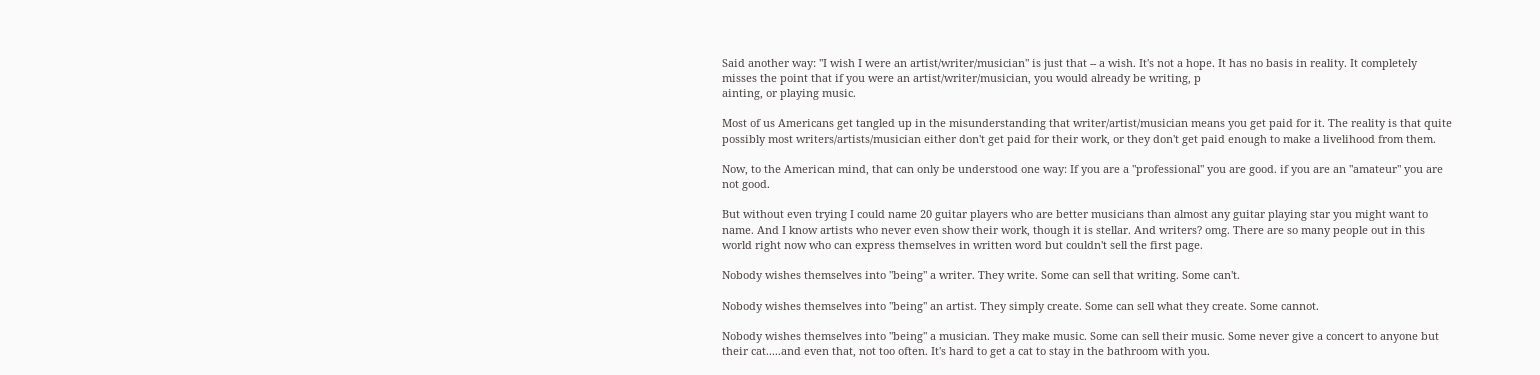Said another way: "I wish I were an artist/writer/musician" is just that -- a wish. It's not a hope. It has no basis in reality. It completely misses the point that if you were an artist/writer/musician, you would already be writing, p
ainting, or playing music.

Most of us Americans get tangled up in the misunderstanding that writer/artist/musician means you get paid for it. The reality is that quite possibly most writers/artists/musician either don't get paid for their work, or they don't get paid enough to make a livelihood from them.

Now, to the American mind, that can only be understood one way: If you are a "professional" you are good. if you are an "amateur" you are not good.

But without even trying I could name 20 guitar players who are better musicians than almost any guitar playing star you might want to name. And I know artists who never even show their work, though it is stellar. And writers? omg. There are so many people out in this world right now who can express themselves in written word but couldn't sell the first page.

Nobody wishes themselves into "being" a writer. They write. Some can sell that writing. Some can't.

Nobody wishes themselves into "being" an artist. They simply create. Some can sell what they create. Some cannot.

Nobody wishes themselves into "being" a musician. They make music. Some can sell their music. Some never give a concert to anyone but their cat.....and even that, not too often. It's hard to get a cat to stay in the bathroom with you.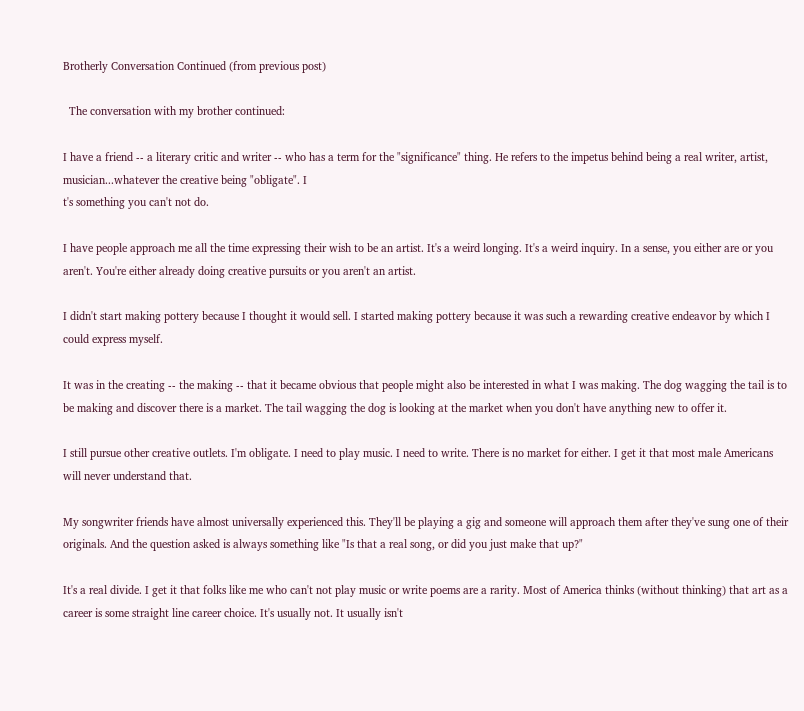Brotherly Conversation Continued (from previous post)

  The conversation with my brother continued:

I have a friend -- a literary critic and writer -- who has a term for the "significance" thing. He refers to the impetus behind being a real writer, artist, musician...whatever the creative being "obligate". I
t's something you can't not do.

I have people approach me all the time expressing their wish to be an artist. It's a weird longing. It's a weird inquiry. In a sense, you either are or you aren't. You're either already doing creative pursuits or you aren't an artist.

I didn't start making pottery because I thought it would sell. I started making pottery because it was such a rewarding creative endeavor by which I could express myself.

It was in the creating -- the making -- that it became obvious that people might also be interested in what I was making. The dog wagging the tail is to be making and discover there is a market. The tail wagging the dog is looking at the market when you don't have anything new to offer it.

I still pursue other creative outlets. I'm obligate. I need to play music. I need to write. There is no market for either. I get it that most male Americans will never understand that.

My songwriter friends have almost universally experienced this. They'll be playing a gig and someone will approach them after they've sung one of their originals. And the question asked is always something like "Is that a real song, or did you just make that up?"

It's a real divide. I get it that folks like me who can't not play music or write poems are a rarity. Most of America thinks (without thinking) that art as a career is some straight line career choice. It's usually not. It usually isn't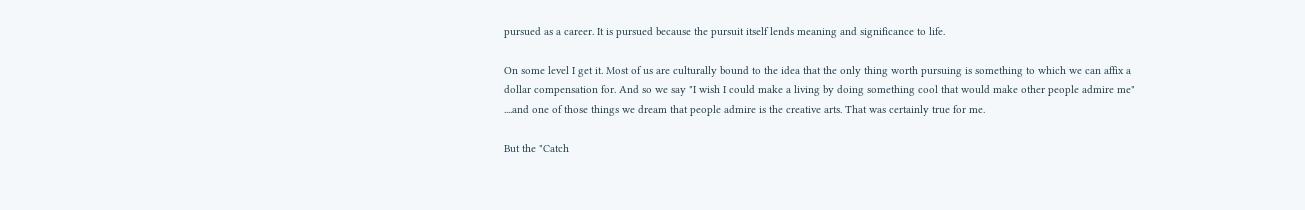pursued as a career. It is pursued because the pursuit itself lends meaning and significance to life.

On some level I get it. Most of us are culturally bound to the idea that the only thing worth pursuing is something to which we can affix a dollar compensation for. And so we say "I wish I could make a living by doing something cool that would make other people admire me" ....and one of those things we dream that people admire is the creative arts. That was certainly true for me.

But the "Catch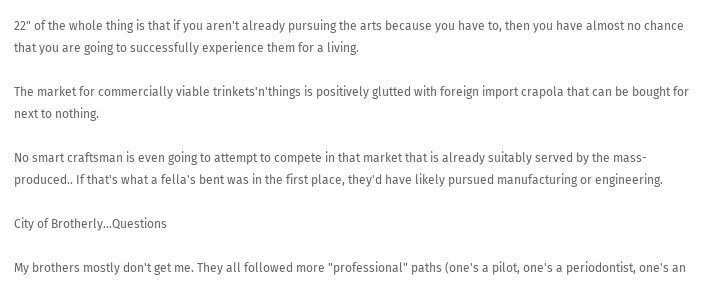22" of the whole thing is that if you aren't already pursuing the arts because you have to, then you have almost no chance that you are going to successfully experience them for a living.

The market for commercially viable trinkets'n'things is positively glutted with foreign import crapola that can be bought for next to nothing.

No smart craftsman is even going to attempt to compete in that market that is already suitably served by the mass-produced.. If that's what a fella's bent was in the first place, they'd have likely pursued manufacturing or engineering.

City of Brotherly...Questions

My brothers mostly don't get me. They all followed more "professional" paths (one's a pilot, one's a periodontist, one's an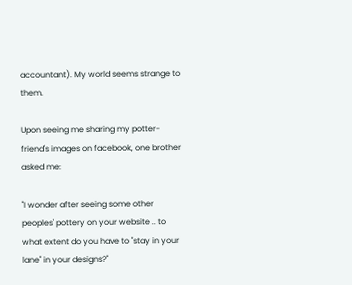accountant). My world seems strange to them.

Upon seeing me sharing my potter-friend's images on facebook, one brother asked me:

"I wonder after seeing some other peoples' pottery on your website .. to what extent do you have to "stay in your lane" in your designs?"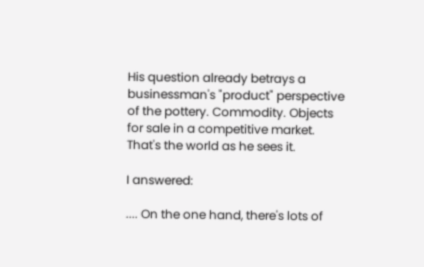His question already betrays a businessman's "product" perspective of the pottery. Commodity. Objects for sale in a competitive market. That's the world as he sees it.

I answered:

.... On the one hand, there's lots of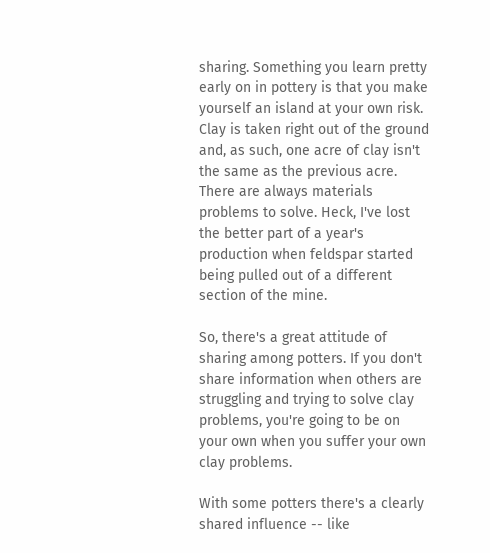sharing. Something you learn pretty early on in pottery is that you make yourself an island at your own risk. Clay is taken right out of the ground and, as such, one acre of clay isn't the same as the previous acre. There are always materials problems to solve. Heck, I've lost the better part of a year's production when feldspar started being pulled out of a different section of the mine.

So, there's a great attitude of sharing among potters. If you don't share information when others are struggling and trying to solve clay problems, you're going to be on your own when you suffer your own clay problems.

With some potters there's a clearly shared influence -- like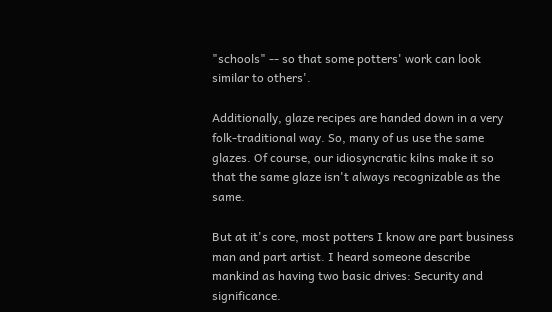"schools" -- so that some potters' work can look similar to others'.

Additionally, glaze recipes are handed down in a very folk-traditional way. So, many of us use the same glazes. Of course, our idiosyncratic kilns make it so that the same glaze isn't always recognizable as the same.

But at it's core, most potters I know are part business man and part artist. I heard someone describe mankind as having two basic drives: Security and significance.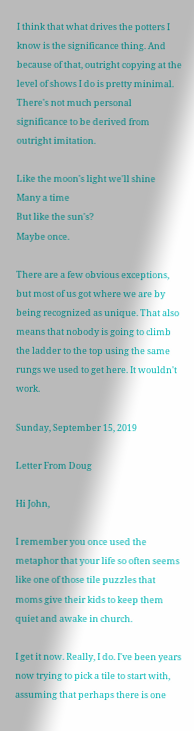I think that what drives the potters I know is the significance thing. And because of that, outright copying at the level of shows I do is pretty minimal. There's not much personal significance to be derived from outright imitation.

Like the moon's light we'll shine
Many a time
But like the sun's?
Maybe once.

There are a few obvious exceptions, but most of us got where we are by being recognized as unique. That also means that nobody is going to climb the ladder to the top using the same rungs we used to get here. It wouldn't work.

Sunday, September 15, 2019

Letter From Doug

Hi John,

I remember you once used the metaphor that your life so often seems like one of those tile puzzles that moms give their kids to keep them quiet and awake in church.

I get it now. Really, I do. I've been years now trying to pick a tile to start with, assuming that perhaps there is one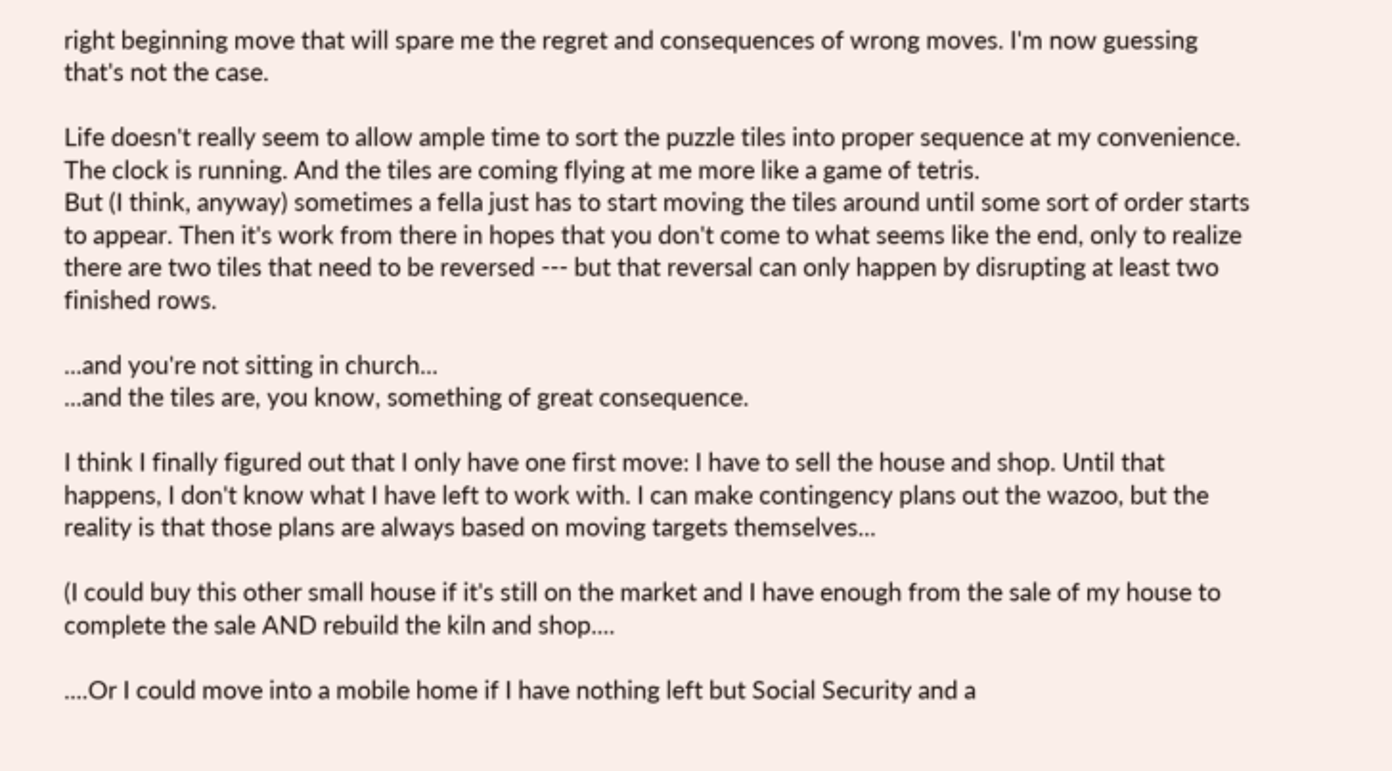right beginning move that will spare me the regret and consequences of wrong moves. I'm now guessing that's not the case.

Life doesn't really seem to allow ample time to sort the puzzle tiles into proper sequence at my convenience. The clock is running. And the tiles are coming flying at me more like a game of tetris.
But (I think, anyway) sometimes a fella just has to start moving the tiles around until some sort of order starts to appear. Then it's work from there in hopes that you don't come to what seems like the end, only to realize there are two tiles that need to be reversed --- but that reversal can only happen by disrupting at least two finished rows.

...and you're not sitting in church...
...and the tiles are, you know, something of great consequence.

I think I finally figured out that I only have one first move: I have to sell the house and shop. Until that happens, I don't know what I have left to work with. I can make contingency plans out the wazoo, but the reality is that those plans are always based on moving targets themselves...

(I could buy this other small house if it's still on the market and I have enough from the sale of my house to complete the sale AND rebuild the kiln and shop....

....Or I could move into a mobile home if I have nothing left but Social Security and a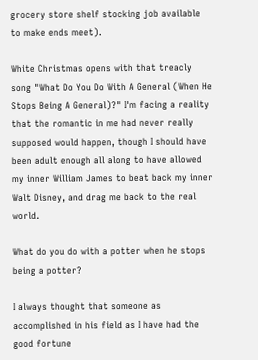grocery store shelf stocking job available to make ends meet).

White Christmas opens with that treacly song "What Do You Do With A General (When He Stops Being A General)?" I'm facing a reality that the romantic in me had never really supposed would happen, though I should have been adult enough all along to have allowed my inner William James to beat back my inner Walt Disney, and drag me back to the real world.

What do you do with a potter when he stops being a potter?

I always thought that someone as accomplished in his field as I have had the good fortune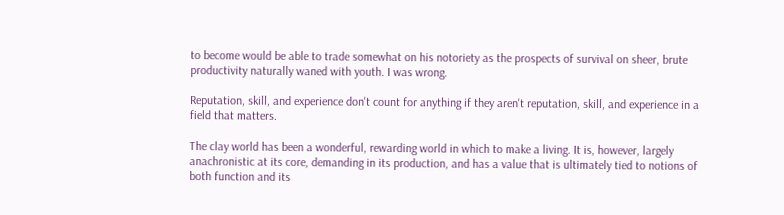to become would be able to trade somewhat on his notoriety as the prospects of survival on sheer, brute productivity naturally waned with youth. I was wrong.

Reputation, skill, and experience don't count for anything if they aren't reputation, skill, and experience in a field that matters.

The clay world has been a wonderful, rewarding world in which to make a living. It is, however, largely anachronistic at its core, demanding in its production, and has a value that is ultimately tied to notions of both function and its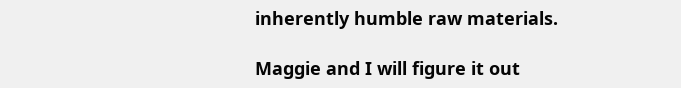inherently humble raw materials.

Maggie and I will figure it out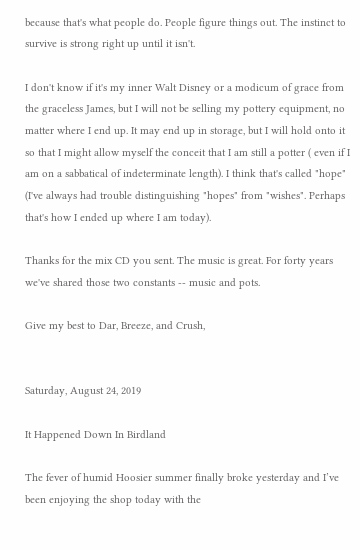because that's what people do. People figure things out. The instinct to survive is strong right up until it isn't.

I don't know if it's my inner Walt Disney or a modicum of grace from the graceless James, but I will not be selling my pottery equipment, no matter where I end up. It may end up in storage, but I will hold onto it so that I might allow myself the conceit that I am still a potter ( even if I am on a sabbatical of indeterminate length). I think that's called "hope" (I've always had trouble distinguishing "hopes" from "wishes". Perhaps that's how I ended up where I am today).

Thanks for the mix CD you sent. The music is great. For forty years we've shared those two constants -- music and pots.

Give my best to Dar, Breeze, and Crush,


Saturday, August 24, 2019

It Happened Down In Birdland

The fever of humid Hoosier summer finally broke yesterday and I’ve been enjoying the shop today with the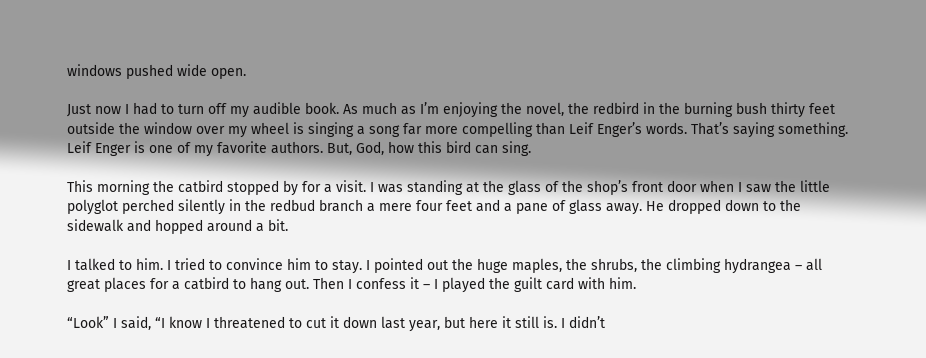windows pushed wide open.

Just now I had to turn off my audible book. As much as I’m enjoying the novel, the redbird in the burning bush thirty feet outside the window over my wheel is singing a song far more compelling than Leif Enger’s words. That’s saying something. Leif Enger is one of my favorite authors. But, God, how this bird can sing.

This morning the catbird stopped by for a visit. I was standing at the glass of the shop’s front door when I saw the little polyglot perched silently in the redbud branch a mere four feet and a pane of glass away. He dropped down to the sidewalk and hopped around a bit.

I talked to him. I tried to convince him to stay. I pointed out the huge maples, the shrubs, the climbing hydrangea – all great places for a catbird to hang out. Then I confess it – I played the guilt card with him.

“Look” I said, “I know I threatened to cut it down last year, but here it still is. I didn’t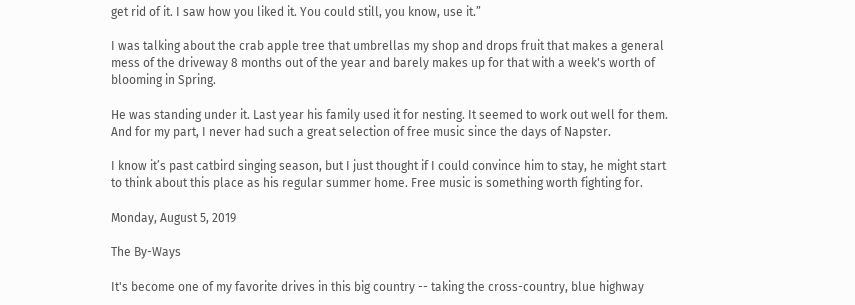get rid of it. I saw how you liked it. You could still, you know, use it.”

I was talking about the crab apple tree that umbrellas my shop and drops fruit that makes a general mess of the driveway 8 months out of the year and barely makes up for that with a week's worth of blooming in Spring.

He was standing under it. Last year his family used it for nesting. It seemed to work out well for them. And for my part, I never had such a great selection of free music since the days of Napster.

I know it’s past catbird singing season, but I just thought if I could convince him to stay, he might start to think about this place as his regular summer home. Free music is something worth fighting for.

Monday, August 5, 2019

The By-Ways

It's become one of my favorite drives in this big country -- taking the cross-country, blue highway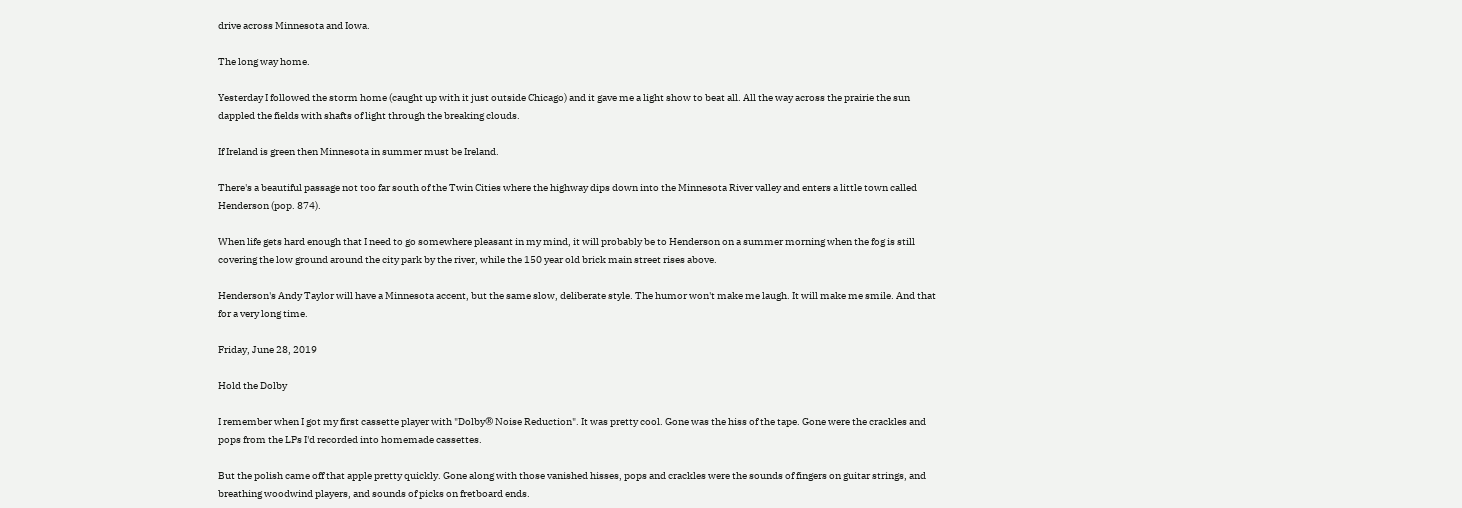drive across Minnesota and Iowa.

The long way home.

Yesterday I followed the storm home (caught up with it just outside Chicago) and it gave me a light show to beat all. All the way across the prairie the sun dappled the fields with shafts of light through the breaking clouds.

If Ireland is green then Minnesota in summer must be Ireland.

There's a beautiful passage not too far south of the Twin Cities where the highway dips down into the Minnesota River valley and enters a little town called Henderson (pop. 874).

When life gets hard enough that I need to go somewhere pleasant in my mind, it will probably be to Henderson on a summer morning when the fog is still covering the low ground around the city park by the river, while the 150 year old brick main street rises above.

Henderson's Andy Taylor will have a Minnesota accent, but the same slow, deliberate style. The humor won't make me laugh. It will make me smile. And that for a very long time.

Friday, June 28, 2019

Hold the Dolby

I remember when I got my first cassette player with "Dolby® Noise Reduction". It was pretty cool. Gone was the hiss of the tape. Gone were the crackles and pops from the LPs I'd recorded into homemade cassettes.

But the polish came off that apple pretty quickly. Gone along with those vanished hisses, pops and crackles were the sounds of fingers on guitar strings, and breathing woodwind players, and sounds of picks on fretboard ends.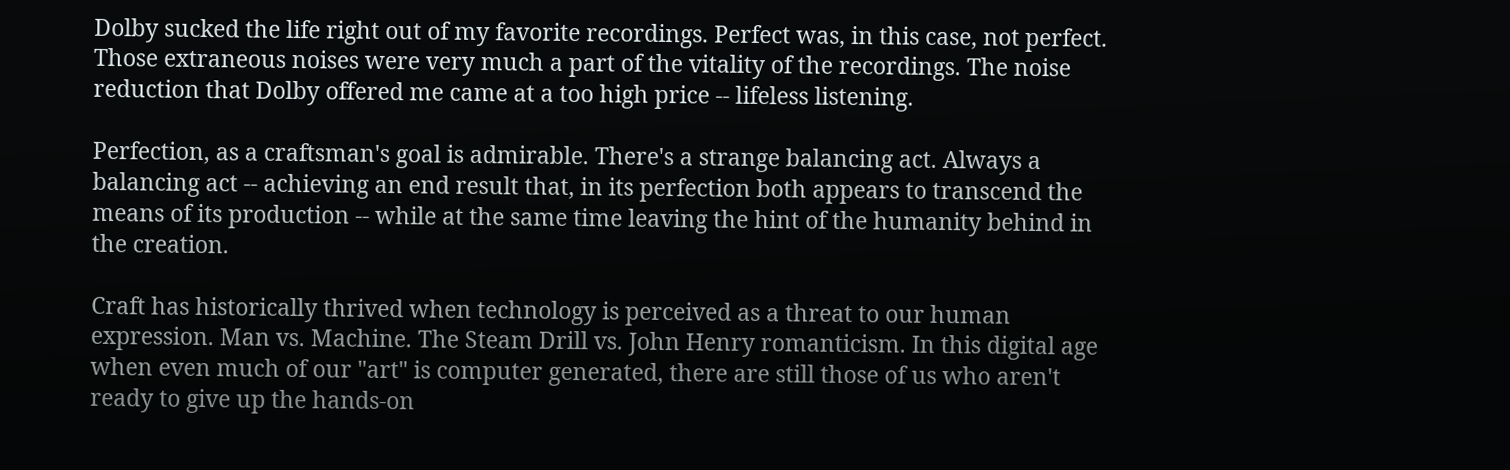Dolby sucked the life right out of my favorite recordings. Perfect was, in this case, not perfect. Those extraneous noises were very much a part of the vitality of the recordings. The noise reduction that Dolby offered me came at a too high price -- lifeless listening.

Perfection, as a craftsman's goal is admirable. There's a strange balancing act. Always a balancing act -- achieving an end result that, in its perfection both appears to transcend the means of its production -- while at the same time leaving the hint of the humanity behind in the creation.

Craft has historically thrived when technology is perceived as a threat to our human expression. Man vs. Machine. The Steam Drill vs. John Henry romanticism. In this digital age when even much of our "art" is computer generated, there are still those of us who aren't ready to give up the hands-on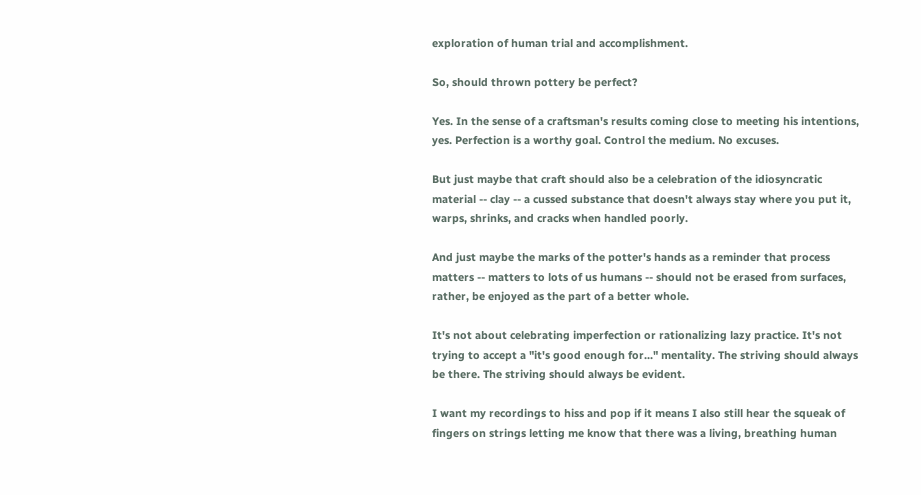exploration of human trial and accomplishment.

So, should thrown pottery be perfect?

Yes. In the sense of a craftsman's results coming close to meeting his intentions, yes. Perfection is a worthy goal. Control the medium. No excuses.

But just maybe that craft should also be a celebration of the idiosyncratic material -- clay -- a cussed substance that doesn't always stay where you put it, warps, shrinks, and cracks when handled poorly.

And just maybe the marks of the potter's hands as a reminder that process matters -- matters to lots of us humans -- should not be erased from surfaces, rather, be enjoyed as the part of a better whole.

It's not about celebrating imperfection or rationalizing lazy practice. It's not trying to accept a "it's good enough for..." mentality. The striving should always be there. The striving should always be evident.

I want my recordings to hiss and pop if it means I also still hear the squeak of fingers on strings letting me know that there was a living, breathing human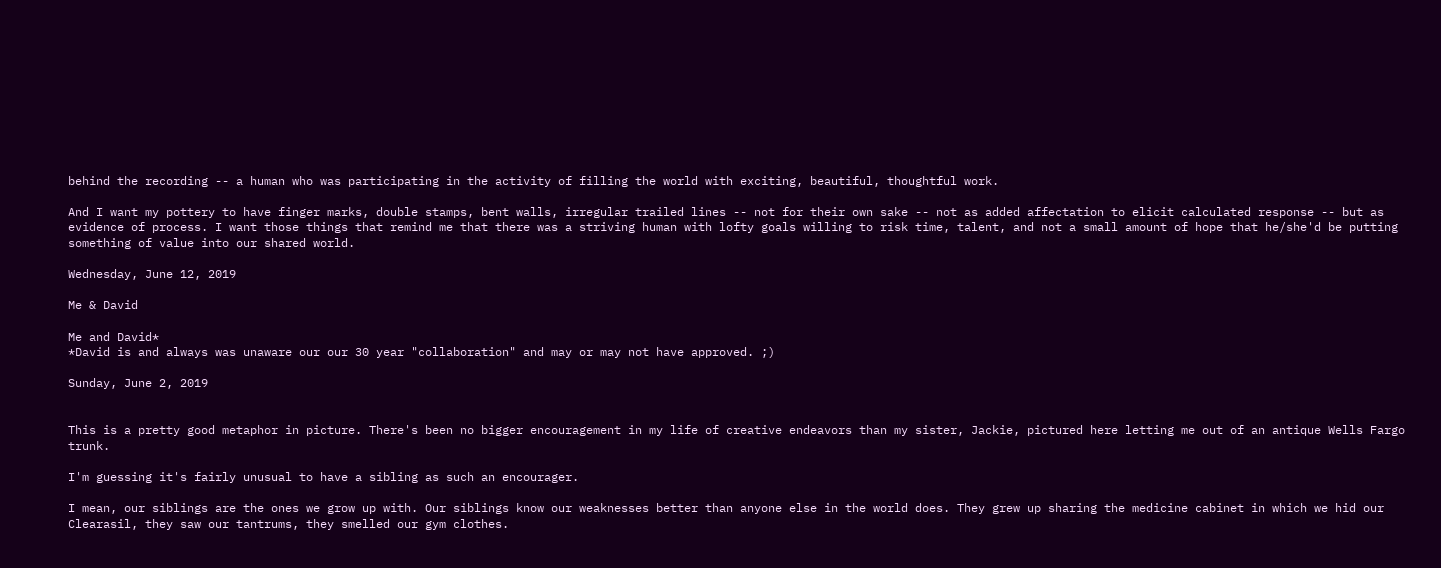behind the recording -- a human who was participating in the activity of filling the world with exciting, beautiful, thoughtful work.

And I want my pottery to have finger marks, double stamps, bent walls, irregular trailed lines -- not for their own sake -- not as added affectation to elicit calculated response -- but as evidence of process. I want those things that remind me that there was a striving human with lofty goals willing to risk time, talent, and not a small amount of hope that he/she'd be putting something of value into our shared world.

Wednesday, June 12, 2019

Me & David

Me and David*
*David is and always was unaware our our 30 year "collaboration" and may or may not have approved. ;)

Sunday, June 2, 2019


This is a pretty good metaphor in picture. There's been no bigger encouragement in my life of creative endeavors than my sister, Jackie, pictured here letting me out of an antique Wells Fargo trunk.

I'm guessing it's fairly unusual to have a sibling as such an encourager.

I mean, our siblings are the ones we grow up with. Our siblings know our weaknesses better than anyone else in the world does. They grew up sharing the medicine cabinet in which we hid our Clearasil, they saw our tantrums, they smelled our gym clothes.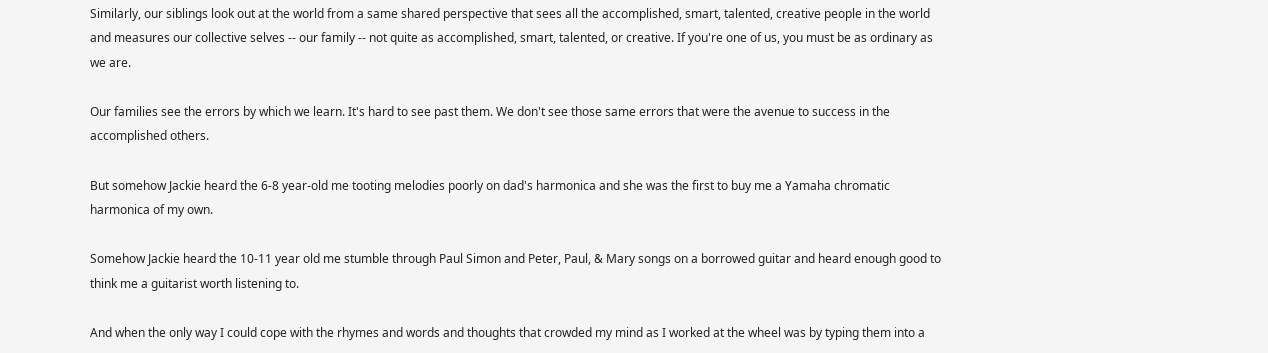Similarly, our siblings look out at the world from a same shared perspective that sees all the accomplished, smart, talented, creative people in the world and measures our collective selves -- our family -- not quite as accomplished, smart, talented, or creative. If you're one of us, you must be as ordinary as we are.

Our families see the errors by which we learn. It's hard to see past them. We don't see those same errors that were the avenue to success in the accomplished others.

But somehow Jackie heard the 6-8 year-old me tooting melodies poorly on dad's harmonica and she was the first to buy me a Yamaha chromatic harmonica of my own.

Somehow Jackie heard the 10-11 year old me stumble through Paul Simon and Peter, Paul, & Mary songs on a borrowed guitar and heard enough good to think me a guitarist worth listening to.

And when the only way I could cope with the rhymes and words and thoughts that crowded my mind as I worked at the wheel was by typing them into a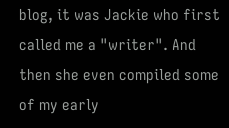blog, it was Jackie who first called me a "writer". And then she even compiled some of my early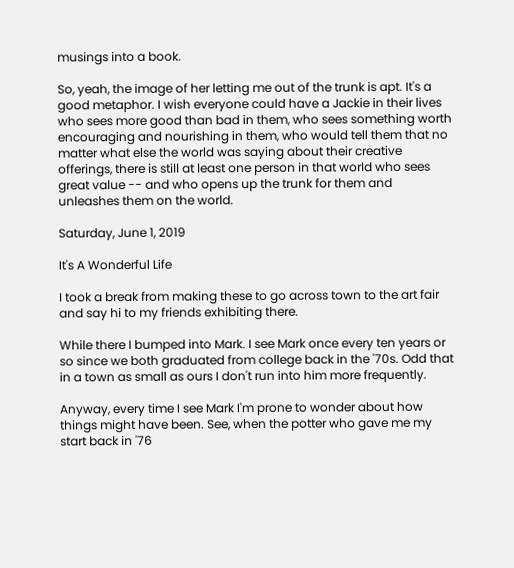musings into a book.

So, yeah, the image of her letting me out of the trunk is apt. It's a good metaphor. I wish everyone could have a Jackie in their lives who sees more good than bad in them, who sees something worth encouraging and nourishing in them, who would tell them that no matter what else the world was saying about their creative offerings, there is still at least one person in that world who sees great value -- and who opens up the trunk for them and unleashes them on the world.

Saturday, June 1, 2019

It's A Wonderful Life

I took a break from making these to go across town to the art fair and say hi to my friends exhibiting there.

While there I bumped into Mark. I see Mark once every ten years or so since we both graduated from college back in the '70s. Odd that in a town as small as ours I don't run into him more frequently.

Anyway, every time I see Mark I'm prone to wonder about how things might have been. See, when the potter who gave me my start back in '76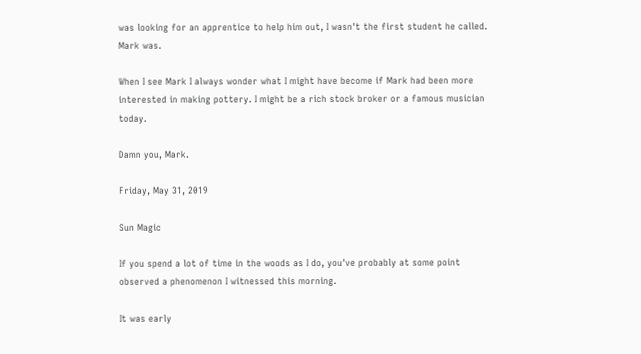was looking for an apprentice to help him out, I wasn't the first student he called. Mark was.

When I see Mark I always wonder what I might have become if Mark had been more interested in making pottery. I might be a rich stock broker or a famous musician today.

Damn you, Mark.

Friday, May 31, 2019

Sun Magic

If you spend a lot of time in the woods as I do, you've probably at some point observed a phenomenon I witnessed this morning.

It was early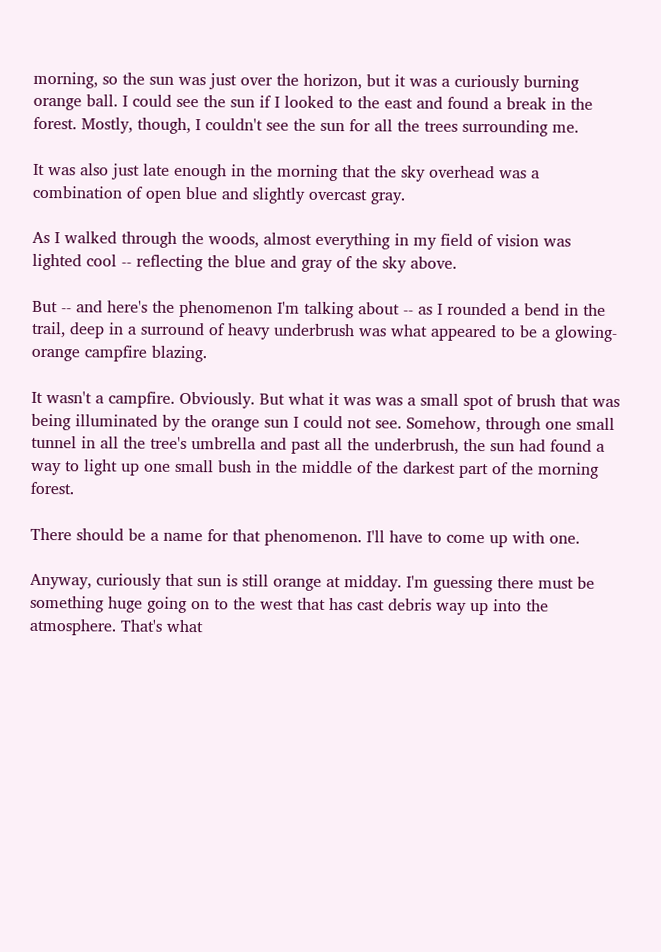morning, so the sun was just over the horizon, but it was a curiously burning orange ball. I could see the sun if I looked to the east and found a break in the forest. Mostly, though, I couldn't see the sun for all the trees surrounding me.

It was also just late enough in the morning that the sky overhead was a combination of open blue and slightly overcast gray.

As I walked through the woods, almost everything in my field of vision was lighted cool -- reflecting the blue and gray of the sky above.

But -- and here's the phenomenon I'm talking about -- as I rounded a bend in the trail, deep in a surround of heavy underbrush was what appeared to be a glowing-orange campfire blazing.

It wasn't a campfire. Obviously. But what it was was a small spot of brush that was being illuminated by the orange sun I could not see. Somehow, through one small tunnel in all the tree's umbrella and past all the underbrush, the sun had found a way to light up one small bush in the middle of the darkest part of the morning forest.

There should be a name for that phenomenon. I'll have to come up with one.

Anyway, curiously that sun is still orange at midday. I'm guessing there must be something huge going on to the west that has cast debris way up into the atmosphere. That's what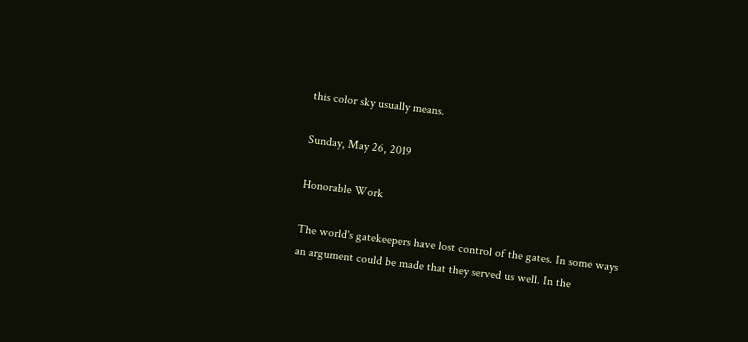this color sky usually means.

Sunday, May 26, 2019

Honorable Work

The world's gatekeepers have lost control of the gates. In some ways an argument could be made that they served us well. In the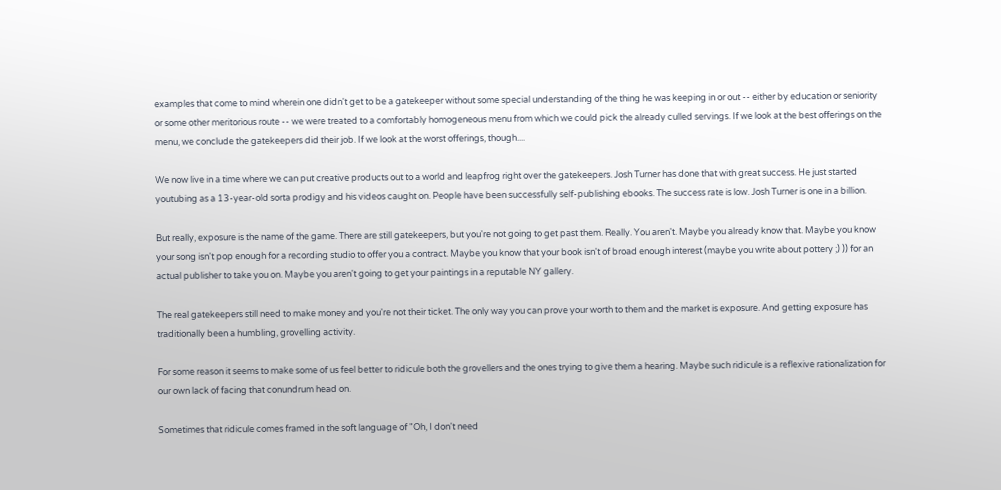examples that come to mind wherein one didn't get to be a gatekeeper without some special understanding of the thing he was keeping in or out -- either by education or seniority or some other meritorious route -- we were treated to a comfortably homogeneous menu from which we could pick the already culled servings. If we look at the best offerings on the menu, we conclude the gatekeepers did their job. If we look at the worst offerings, though....

We now live in a time where we can put creative products out to a world and leapfrog right over the gatekeepers. Josh Turner has done that with great success. He just started youtubing as a 13-year-old sorta prodigy and his videos caught on. People have been successfully self-publishing ebooks. The success rate is low. Josh Turner is one in a billion.

But really, exposure is the name of the game. There are still gatekeepers, but you're not going to get past them. Really. You aren't. Maybe you already know that. Maybe you know your song isn't pop enough for a recording studio to offer you a contract. Maybe you know that your book isn't of broad enough interest (maybe you write about pottery ;) )) for an actual publisher to take you on. Maybe you aren't going to get your paintings in a reputable NY gallery.

The real gatekeepers still need to make money and you're not their ticket. The only way you can prove your worth to them and the market is exposure. And getting exposure has traditionally been a humbling, grovelling activity.

For some reason it seems to make some of us feel better to ridicule both the grovellers and the ones trying to give them a hearing. Maybe such ridicule is a reflexive rationalization for our own lack of facing that conundrum head on.

Sometimes that ridicule comes framed in the soft language of "Oh, I don't need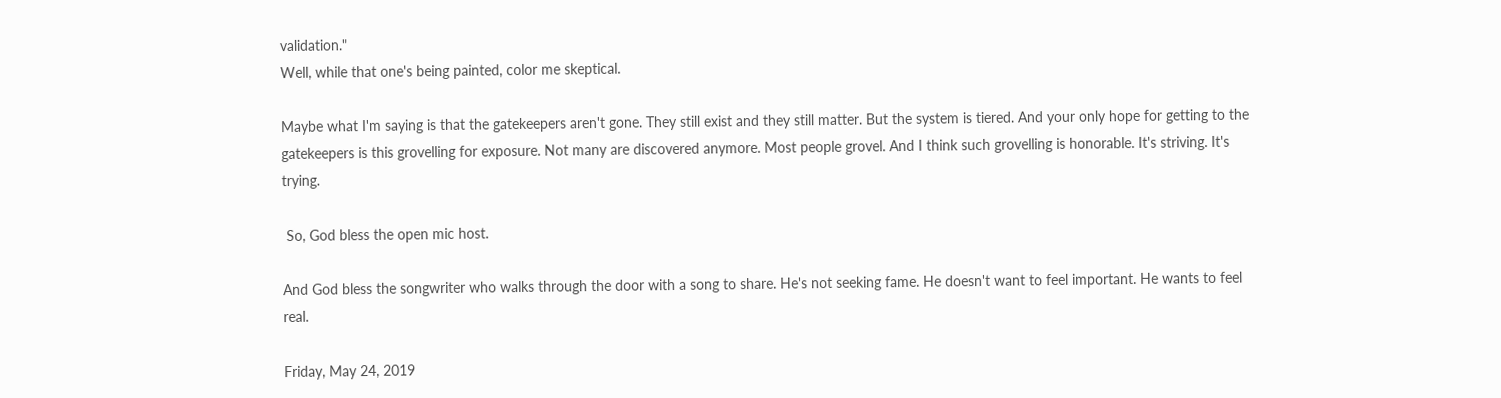validation."
Well, while that one's being painted, color me skeptical.

Maybe what I'm saying is that the gatekeepers aren't gone. They still exist and they still matter. But the system is tiered. And your only hope for getting to the gatekeepers is this grovelling for exposure. Not many are discovered anymore. Most people grovel. And I think such grovelling is honorable. It's striving. It's trying.

 So, God bless the open mic host.

And God bless the songwriter who walks through the door with a song to share. He's not seeking fame. He doesn't want to feel important. He wants to feel real.

Friday, May 24, 2019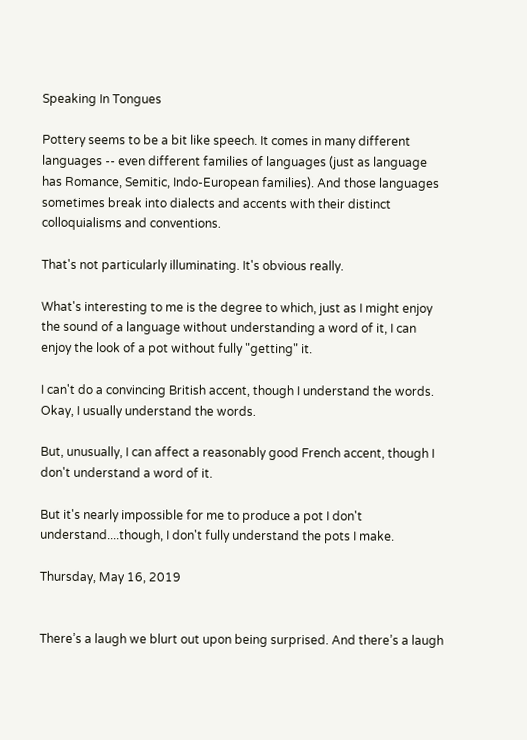Speaking In Tongues

Pottery seems to be a bit like speech. It comes in many different languages -- even different families of languages (just as language has Romance, Semitic, Indo-European families). And those languages sometimes break into dialects and accents with their distinct colloquialisms and conventions.

That's not particularly illuminating. It's obvious really.

What's interesting to me is the degree to which, just as I might enjoy the sound of a language without understanding a word of it, I can enjoy the look of a pot without fully "getting" it.

I can't do a convincing British accent, though I understand the words. Okay, I usually understand the words.

But, unusually, I can affect a reasonably good French accent, though I don't understand a word of it.

But it's nearly impossible for me to produce a pot I don't understand....though, I don't fully understand the pots I make.

Thursday, May 16, 2019


There’s a laugh we blurt out upon being surprised. And there’s a laugh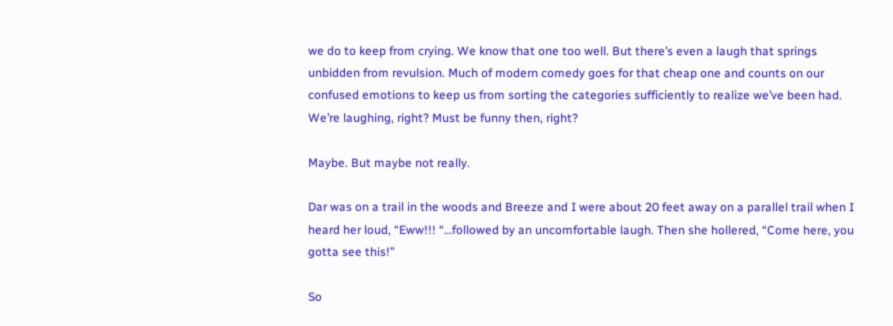we do to keep from crying. We know that one too well. But there’s even a laugh that springs unbidden from revulsion. Much of modern comedy goes for that cheap one and counts on our confused emotions to keep us from sorting the categories sufficiently to realize we’ve been had. We’re laughing, right? Must be funny then, right?

Maybe. But maybe not really.

Dar was on a trail in the woods and Breeze and I were about 20 feet away on a parallel trail when I heard her loud, “Eww!!! “…followed by an uncomfortable laugh. Then she hollered, “Come here, you gotta see this!”

So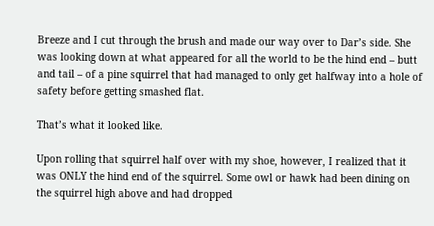Breeze and I cut through the brush and made our way over to Dar’s side. She was looking down at what appeared for all the world to be the hind end – butt and tail – of a pine squirrel that had managed to only get halfway into a hole of safety before getting smashed flat.

That’s what it looked like.

Upon rolling that squirrel half over with my shoe, however, I realized that it was ONLY the hind end of the squirrel. Some owl or hawk had been dining on the squirrel high above and had dropped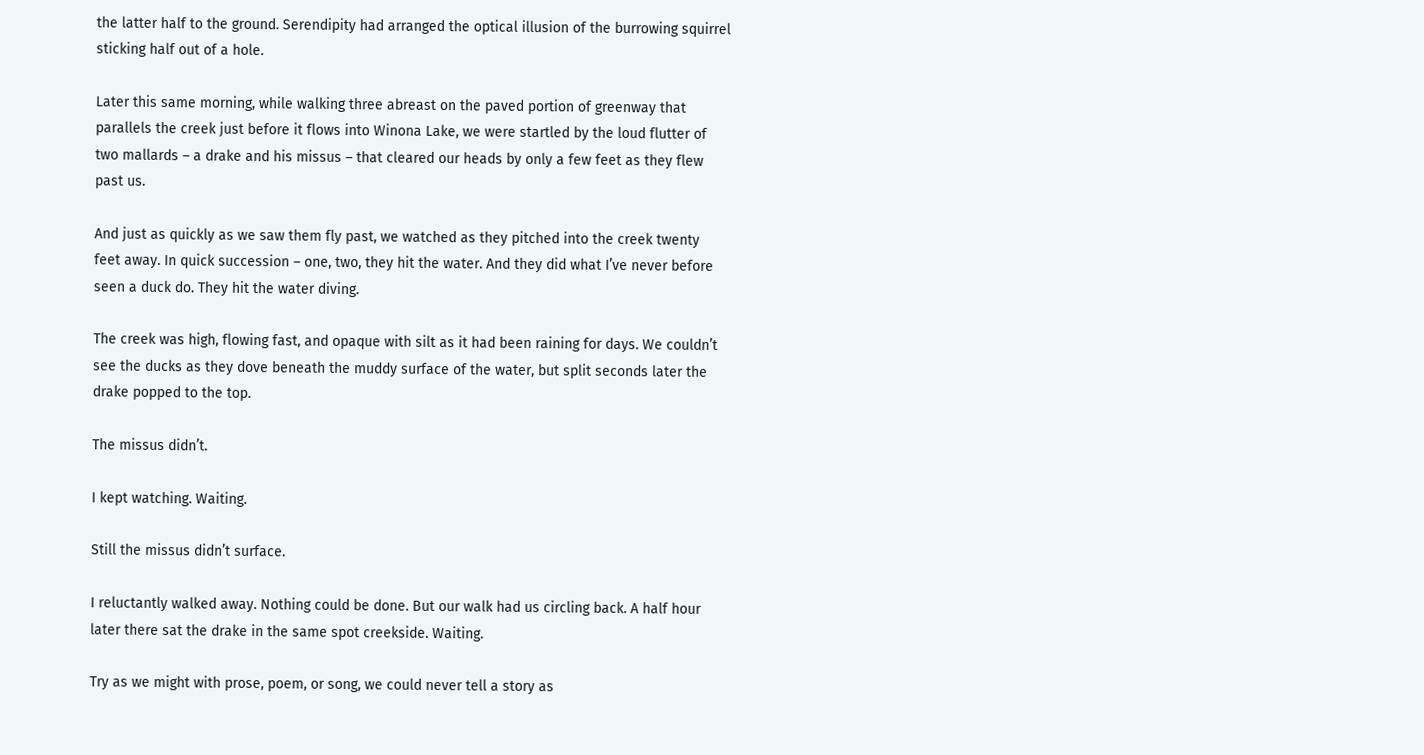the latter half to the ground. Serendipity had arranged the optical illusion of the burrowing squirrel sticking half out of a hole.

Later this same morning, while walking three abreast on the paved portion of greenway that parallels the creek just before it flows into Winona Lake, we were startled by the loud flutter of two mallards – a drake and his missus – that cleared our heads by only a few feet as they flew past us.

And just as quickly as we saw them fly past, we watched as they pitched into the creek twenty feet away. In quick succession – one, two, they hit the water. And they did what I’ve never before seen a duck do. They hit the water diving.

The creek was high, flowing fast, and opaque with silt as it had been raining for days. We couldn’t see the ducks as they dove beneath the muddy surface of the water, but split seconds later the drake popped to the top.

The missus didn’t.

I kept watching. Waiting.

Still the missus didn’t surface.

I reluctantly walked away. Nothing could be done. But our walk had us circling back. A half hour later there sat the drake in the same spot creekside. Waiting.

Try as we might with prose, poem, or song, we could never tell a story as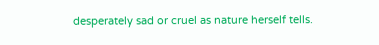desperately sad or cruel as nature herself tells.